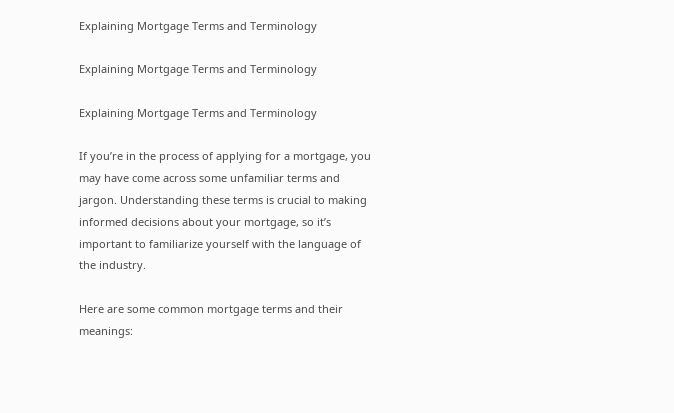Explaining Mortgage Terms and Terminology

Explaining Mortgage Terms and Terminology

Explaining Mortgage Terms and Terminology

If you’re in the process of applying for a mortgage, you may have come across some unfamiliar terms and jargon. Understanding these terms is crucial to making informed decisions about your mortgage, so it’s important to familiarize yourself with the language of the industry.

Here are some common mortgage terms and their meanings: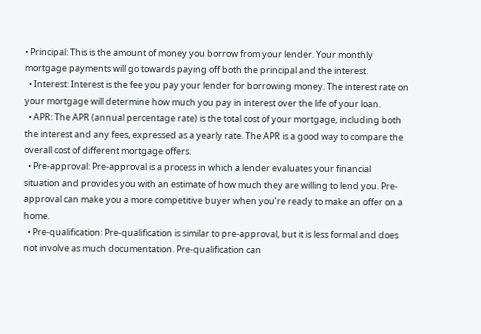• Principal: This is the amount of money you borrow from your lender. Your monthly mortgage payments will go towards paying off both the principal and the interest.
  • Interest: Interest is the fee you pay your lender for borrowing money. The interest rate on your mortgage will determine how much you pay in interest over the life of your loan.
  • APR: The APR (annual percentage rate) is the total cost of your mortgage, including both the interest and any fees, expressed as a yearly rate. The APR is a good way to compare the overall cost of different mortgage offers.
  • Pre-approval: Pre-approval is a process in which a lender evaluates your financial situation and provides you with an estimate of how much they are willing to lend you. Pre-approval can make you a more competitive buyer when you’re ready to make an offer on a home.
  • Pre-qualification: Pre-qualification is similar to pre-approval, but it is less formal and does not involve as much documentation. Pre-qualification can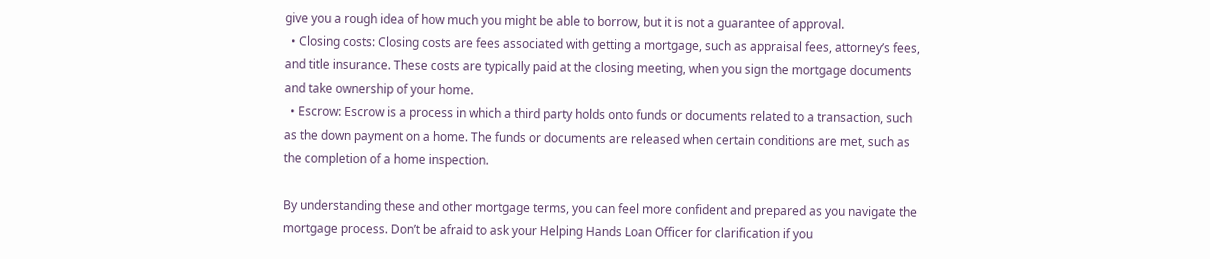give you a rough idea of how much you might be able to borrow, but it is not a guarantee of approval.
  • Closing costs: Closing costs are fees associated with getting a mortgage, such as appraisal fees, attorney’s fees, and title insurance. These costs are typically paid at the closing meeting, when you sign the mortgage documents and take ownership of your home.
  • Escrow: Escrow is a process in which a third party holds onto funds or documents related to a transaction, such as the down payment on a home. The funds or documents are released when certain conditions are met, such as the completion of a home inspection.

By understanding these and other mortgage terms, you can feel more confident and prepared as you navigate the mortgage process. Don’t be afraid to ask your Helping Hands Loan Officer for clarification if you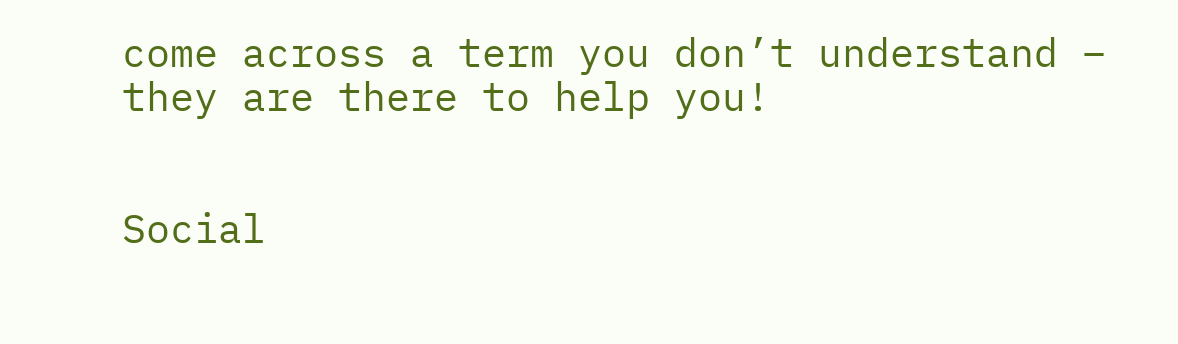come across a term you don’t understand – they are there to help you!


Social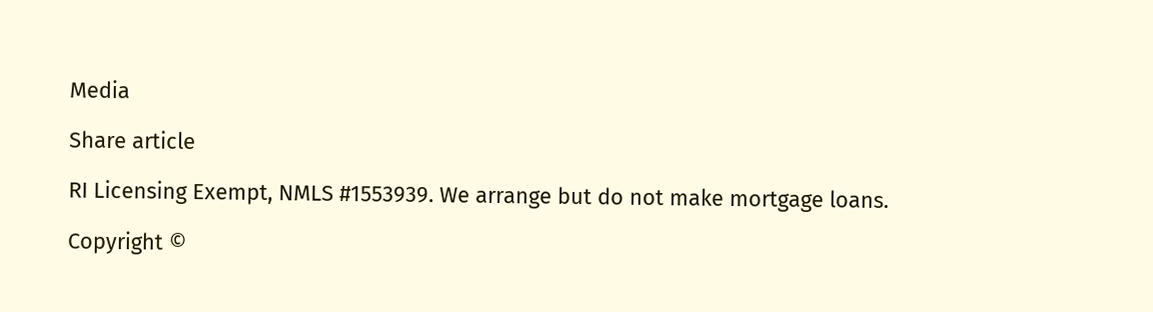Media

Share article

RI Licensing Exempt, NMLS #1553939. We arrange but do not make mortgage loans.

Copyright ©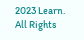2023 Learn. All Rights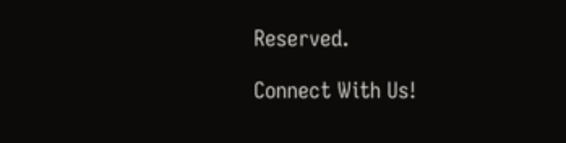Reserved.

Connect With Us!